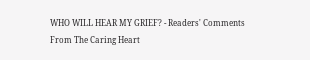WHO WILL HEAR MY GRIEF? - Readers' Comments
From The Caring Heart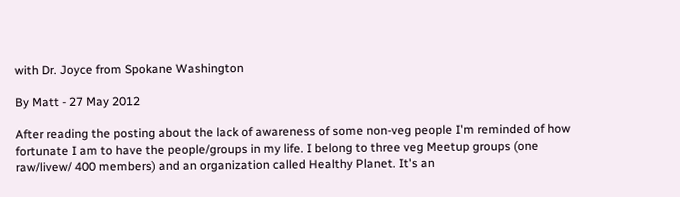with Dr. Joyce from Spokane Washington

By Matt - 27 May 2012

After reading the posting about the lack of awareness of some non-veg people I'm reminded of how fortunate I am to have the people/groups in my life. I belong to three veg Meetup groups (one raw/livew/ 400 members) and an organization called Healthy Planet. It's an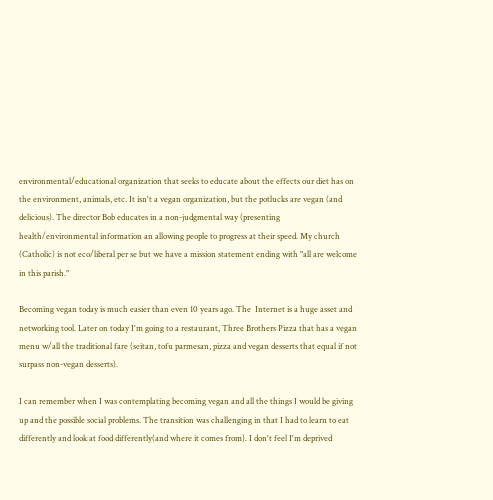environmental/educational organization that seeks to educate about the effects our diet has on the environment, animals, etc. It isn't a vegan organization, but the potlucks are vegan (and delicious). The director Bob educates in a non-judgmental way (presenting health/environmental information an allowing people to progress at their speed. My church (Catholic) is not eco/liberal per se but we have a mission statement ending with "all are welcome in this parish."

Becoming vegan today is much easier than even 10 years ago. The  Internet is a huge asset and networking tool. Later on today I'm going to a restaurant, Three Brothers Pizza that has a vegan menu w/all the traditional fare (seitan, tofu parmesan, pizza and vegan desserts that equal if not surpass non-vegan desserts).

I can remember when I was contemplating becoming vegan and all the things I would be giving up and the possible social problems. The transition was challenging in that I had to learn to eat differently and look at food differently(and where it comes from). I don't feel I'm deprived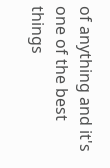of anything and it's one of the best things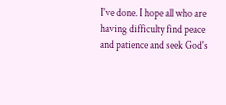I've done. I hope all who are having difficulty find peace and patience and seek God's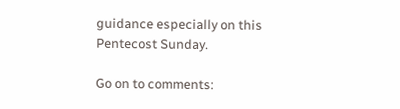guidance especially on this Pentecost Sunday.

Go on to comments: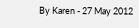By Karen - 27 May 2012